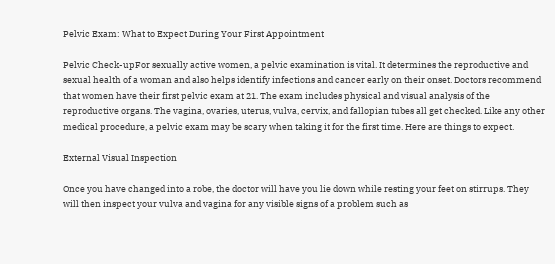Pelvic Exam: What to Expect During Your First Appointment

Pelvic Check-upFor sexually active women, a pelvic examination is vital. It determines the reproductive and sexual health of a woman and also helps identify infections and cancer early on their onset. Doctors recommend that women have their first pelvic exam at 21. The exam includes physical and visual analysis of the reproductive organs. The vagina, ovaries, uterus, vulva, cervix, and fallopian tubes all get checked. Like any other medical procedure, a pelvic exam may be scary when taking it for the first time. Here are things to expect.

External Visual Inspection

Once you have changed into a robe, the doctor will have you lie down while resting your feet on stirrups. They will then inspect your vulva and vagina for any visible signs of a problem such as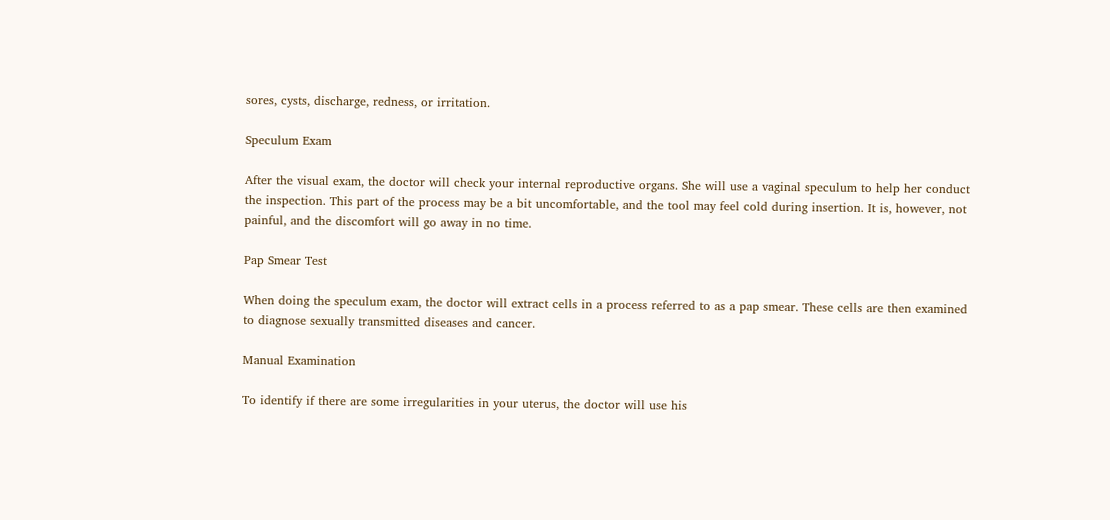sores, cysts, discharge, redness, or irritation.

Speculum Exam

After the visual exam, the doctor will check your internal reproductive organs. She will use a vaginal speculum to help her conduct the inspection. This part of the process may be a bit uncomfortable, and the tool may feel cold during insertion. It is, however, not painful, and the discomfort will go away in no time.

Pap Smear Test

When doing the speculum exam, the doctor will extract cells in a process referred to as a pap smear. These cells are then examined to diagnose sexually transmitted diseases and cancer.

Manual Examination

To identify if there are some irregularities in your uterus, the doctor will use his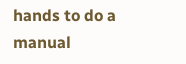hands to do a manual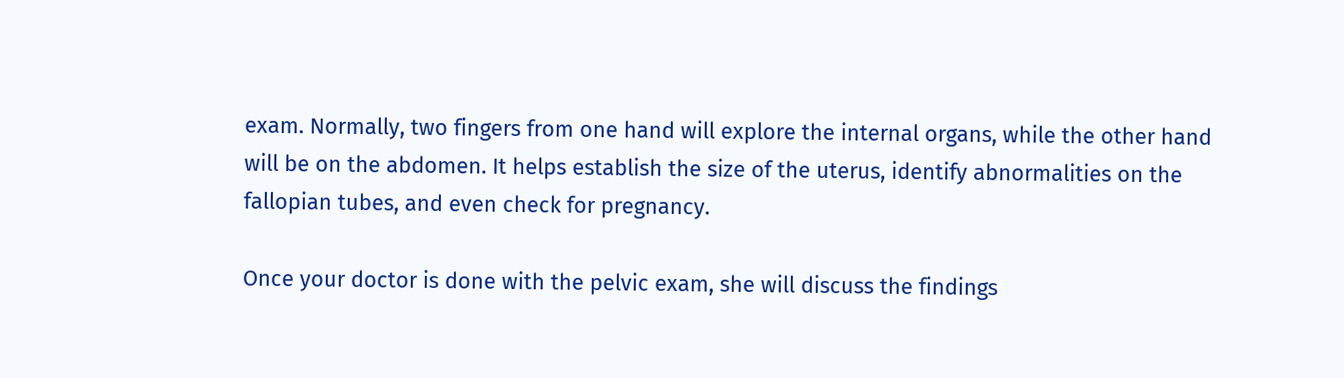exam. Normally, two fingers from one hand will explore the internal organs, while the other hand will be on the abdomen. It helps establish the size of the uterus, identify abnormalities on the fallopian tubes, and even check for pregnancy.

Once your doctor is done with the pelvic exam, she will discuss the findings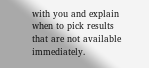with you and explain when to pick results that are not available immediately.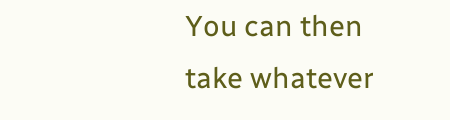You can then take whatever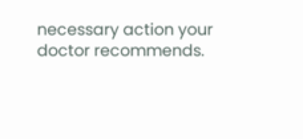necessary action your doctor recommends.